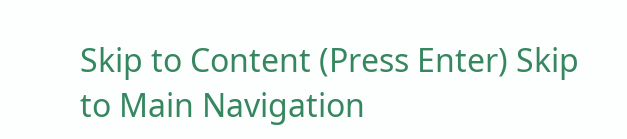Skip to Content (Press Enter) Skip to Main Navigation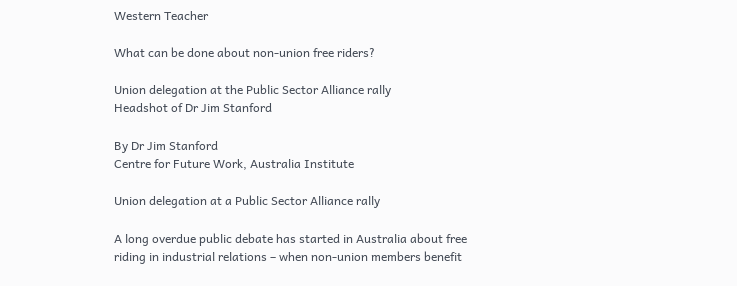Western Teacher

What can be done about non-union free riders?

Union delegation at the Public Sector Alliance rally
Headshot of Dr Jim Stanford

By Dr Jim Stanford
Centre for Future Work, Australia Institute

Union delegation at a Public Sector Alliance rally

A long overdue public debate has started in Australia about free riding in industrial relations – when non-union members benefit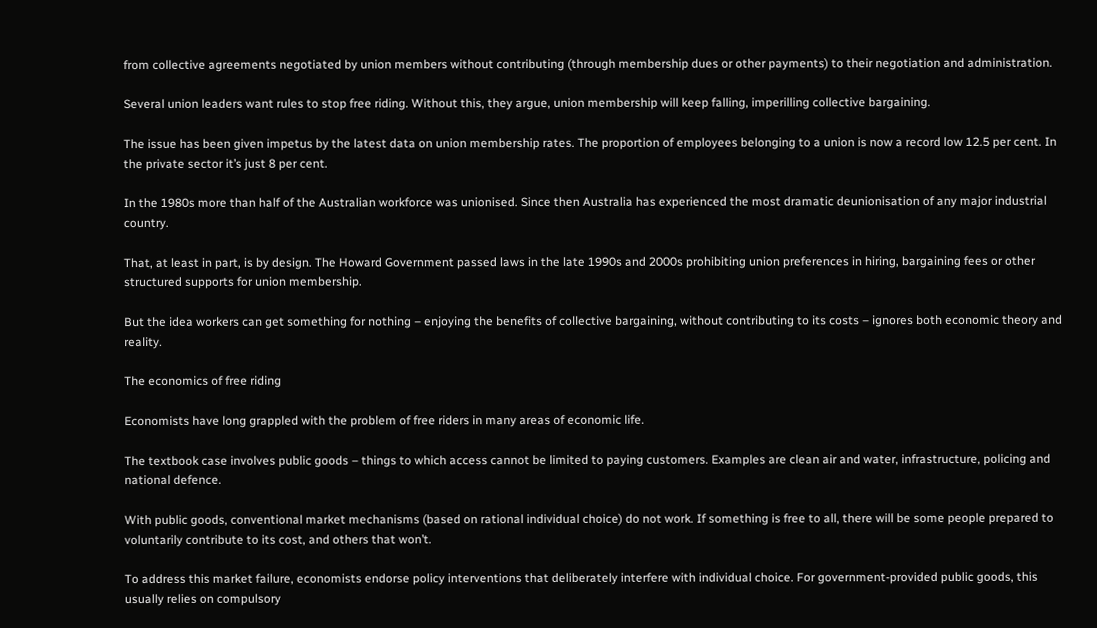from collective agreements negotiated by union members without contributing (through membership dues or other payments) to their negotiation and administration.

Several union leaders want rules to stop free riding. Without this, they argue, union membership will keep falling, imperilling collective bargaining.

The issue has been given impetus by the latest data on union membership rates. The proportion of employees belonging to a union is now a record low 12.5 per cent. In the private sector it’s just 8 per cent.

In the 1980s more than half of the Australian workforce was unionised. Since then Australia has experienced the most dramatic deunionisation of any major industrial country.

That, at least in part, is by design. The Howard Government passed laws in the late 1990s and 2000s prohibiting union preferences in hiring, bargaining fees or other structured supports for union membership.

But the idea workers can get something for nothing – enjoying the benefits of collective bargaining, without contributing to its costs – ignores both economic theory and reality.

The economics of free riding

Economists have long grappled with the problem of free riders in many areas of economic life.

The textbook case involves public goods – things to which access cannot be limited to paying customers. Examples are clean air and water, infrastructure, policing and national defence.

With public goods, conventional market mechanisms (based on rational individual choice) do not work. If something is free to all, there will be some people prepared to voluntarily contribute to its cost, and others that won’t.

To address this market failure, economists endorse policy interventions that deliberately interfere with individual choice. For government-provided public goods, this usually relies on compulsory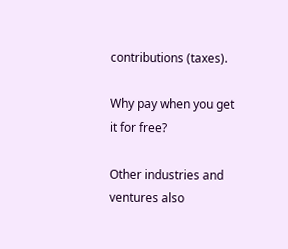contributions (taxes).

Why pay when you get it for free?

Other industries and ventures also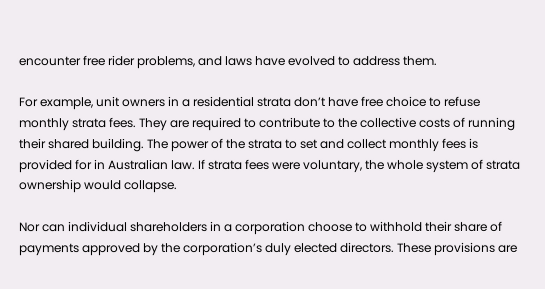encounter free rider problems, and laws have evolved to address them.

For example, unit owners in a residential strata don’t have free choice to refuse monthly strata fees. They are required to contribute to the collective costs of running their shared building. The power of the strata to set and collect monthly fees is provided for in Australian law. If strata fees were voluntary, the whole system of strata ownership would collapse.

Nor can individual shareholders in a corporation choose to withhold their share of payments approved by the corporation’s duly elected directors. These provisions are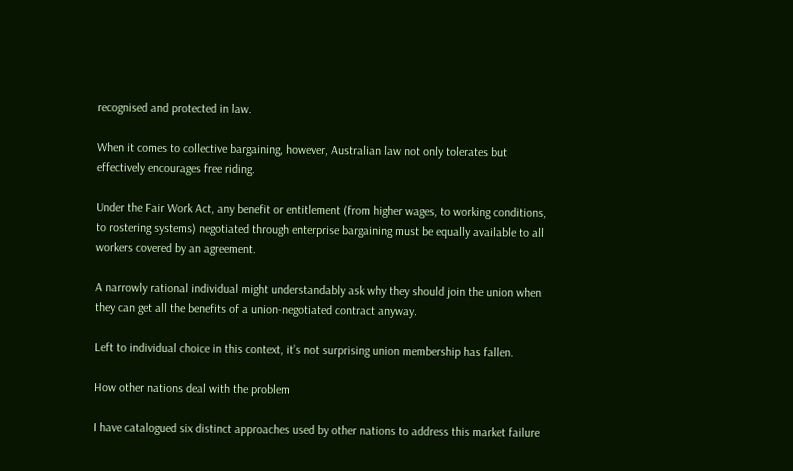recognised and protected in law.

When it comes to collective bargaining, however, Australian law not only tolerates but effectively encourages free riding.

Under the Fair Work Act, any benefit or entitlement (from higher wages, to working conditions, to rostering systems) negotiated through enterprise bargaining must be equally available to all workers covered by an agreement.

A narrowly rational individual might understandably ask why they should join the union when they can get all the benefits of a union-negotiated contract anyway.

Left to individual choice in this context, it’s not surprising union membership has fallen.

How other nations deal with the problem

I have catalogued six distinct approaches used by other nations to address this market failure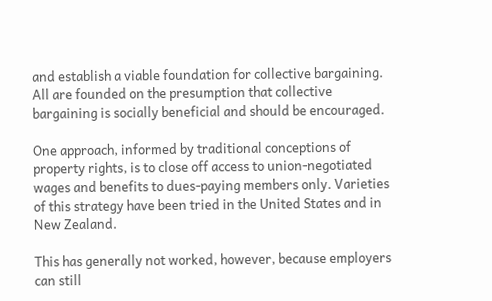and establish a viable foundation for collective bargaining. All are founded on the presumption that collective bargaining is socially beneficial and should be encouraged.

One approach, informed by traditional conceptions of property rights, is to close off access to union-negotiated wages and benefits to dues-paying members only. Varieties of this strategy have been tried in the United States and in New Zealand.

This has generally not worked, however, because employers can still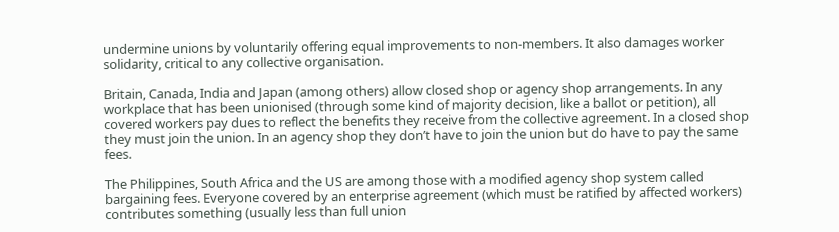undermine unions by voluntarily offering equal improvements to non-members. It also damages worker solidarity, critical to any collective organisation.

Britain, Canada, India and Japan (among others) allow closed shop or agency shop arrangements. In any workplace that has been unionised (through some kind of majority decision, like a ballot or petition), all covered workers pay dues to reflect the benefits they receive from the collective agreement. In a closed shop they must join the union. In an agency shop they don’t have to join the union but do have to pay the same fees.

The Philippines, South Africa and the US are among those with a modified agency shop system called bargaining fees. Everyone covered by an enterprise agreement (which must be ratified by affected workers) contributes something (usually less than full union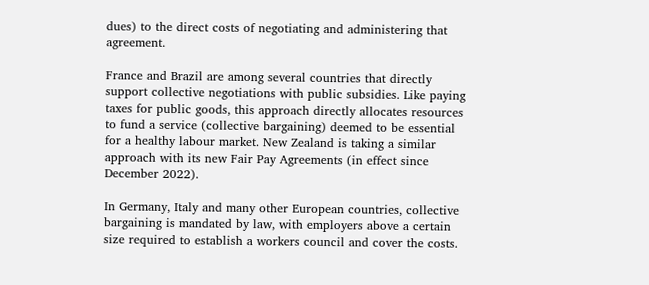dues) to the direct costs of negotiating and administering that agreement.

France and Brazil are among several countries that directly support collective negotiations with public subsidies. Like paying taxes for public goods, this approach directly allocates resources to fund a service (collective bargaining) deemed to be essential for a healthy labour market. New Zealand is taking a similar approach with its new Fair Pay Agreements (in effect since December 2022).

In Germany, Italy and many other European countries, collective bargaining is mandated by law, with employers above a certain size required to establish a workers council and cover the costs.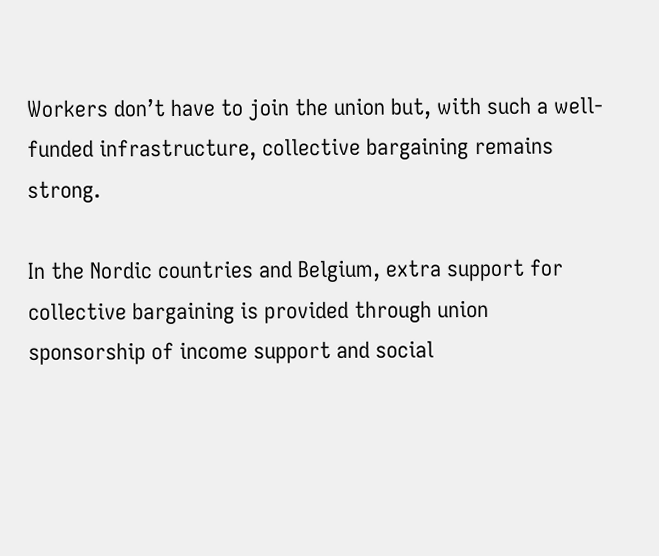Workers don’t have to join the union but, with such a well-funded infrastructure, collective bargaining remains strong.

In the Nordic countries and Belgium, extra support for collective bargaining is provided through union sponsorship of income support and social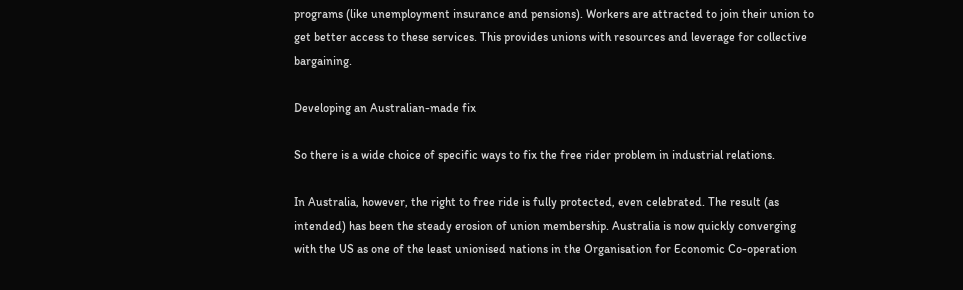programs (like unemployment insurance and pensions). Workers are attracted to join their union to get better access to these services. This provides unions with resources and leverage for collective bargaining.

Developing an Australian-made fix

So there is a wide choice of specific ways to fix the free rider problem in industrial relations.

In Australia, however, the right to free ride is fully protected, even celebrated. The result (as intended) has been the steady erosion of union membership. Australia is now quickly converging with the US as one of the least unionised nations in the Organisation for Economic Co-operation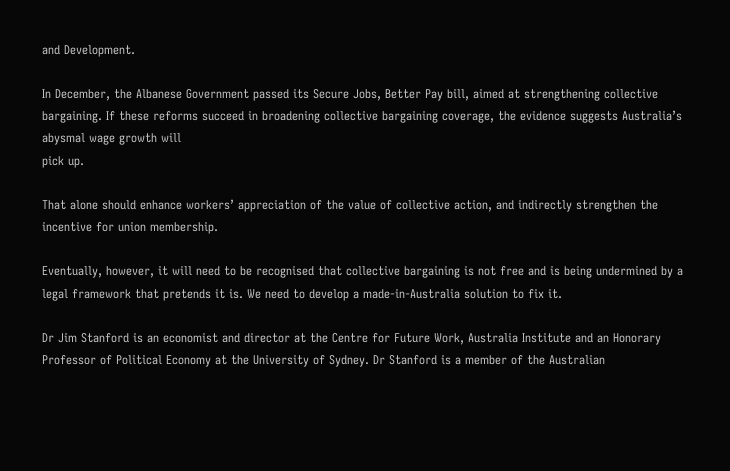and Development.

In December, the Albanese Government passed its Secure Jobs, Better Pay bill, aimed at strengthening collective bargaining. If these reforms succeed in broadening collective bargaining coverage, the evidence suggests Australia’s abysmal wage growth will
pick up.

That alone should enhance workers’ appreciation of the value of collective action, and indirectly strengthen the incentive for union membership.

Eventually, however, it will need to be recognised that collective bargaining is not free and is being undermined by a legal framework that pretends it is. We need to develop a made-in-Australia solution to fix it.

Dr Jim Stanford is an economist and director at the Centre for Future Work, Australia Institute and an Honorary Professor of Political Economy at the University of Sydney. Dr Stanford is a member of the Australian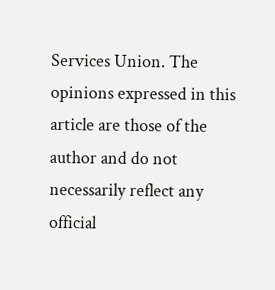Services Union. The opinions expressed in this article are those of the author and do not necessarily reflect any official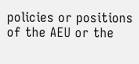policies or positions of the AEU or the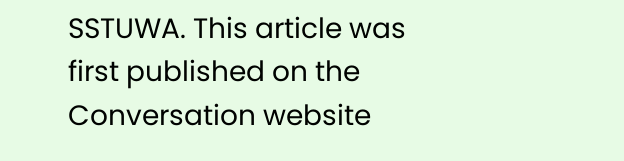SSTUWA. This article was first published on the Conversation website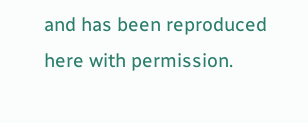and has been reproduced here with permission.